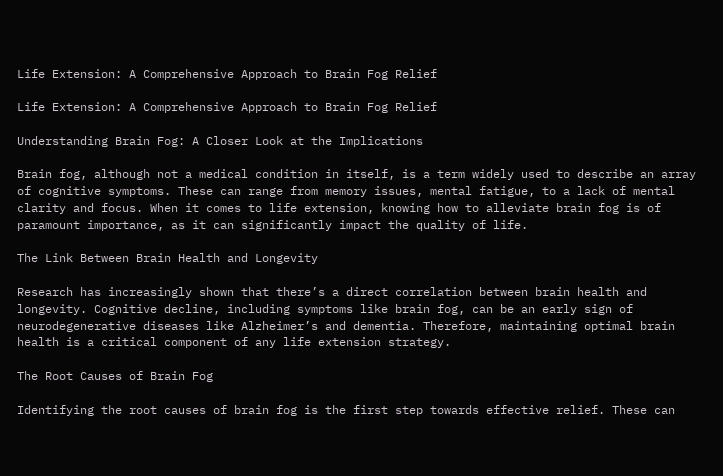Life Extension: A Comprehensive Approach to Brain Fog Relief

Life Extension: A Comprehensive Approach to Brain Fog Relief

Understanding Brain Fog: A Closer Look at the Implications

Brain fog, although not a medical condition in itself, is a term widely used to describe an array of cognitive symptoms. These can range from memory issues, mental fatigue, to a lack of mental clarity and focus. When it comes to life extension, knowing how to alleviate brain fog is of paramount importance, as it can significantly impact the quality of life.

The Link Between Brain Health and Longevity

Research has increasingly shown that there’s a direct correlation between brain health and longevity. Cognitive decline, including symptoms like brain fog, can be an early sign of neurodegenerative diseases like Alzheimer’s and dementia. Therefore, maintaining optimal brain health is a critical component of any life extension strategy.

The Root Causes of Brain Fog

Identifying the root causes of brain fog is the first step towards effective relief. These can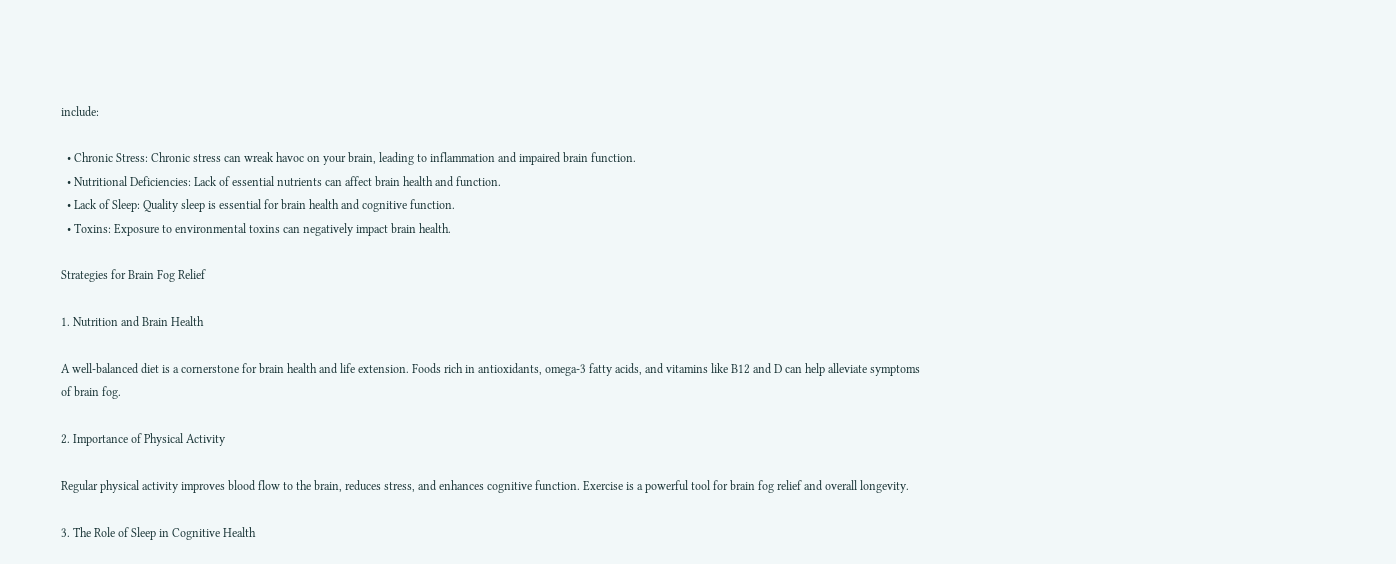include:

  • Chronic Stress: Chronic stress can wreak havoc on your brain, leading to inflammation and impaired brain function.
  • Nutritional Deficiencies: Lack of essential nutrients can affect brain health and function.
  • Lack of Sleep: Quality sleep is essential for brain health and cognitive function.
  • Toxins: Exposure to environmental toxins can negatively impact brain health.

Strategies for Brain Fog Relief

1. Nutrition and Brain Health

A well-balanced diet is a cornerstone for brain health and life extension. Foods rich in antioxidants, omega-3 fatty acids, and vitamins like B12 and D can help alleviate symptoms of brain fog.

2. Importance of Physical Activity

Regular physical activity improves blood flow to the brain, reduces stress, and enhances cognitive function. Exercise is a powerful tool for brain fog relief and overall longevity.

3. The Role of Sleep in Cognitive Health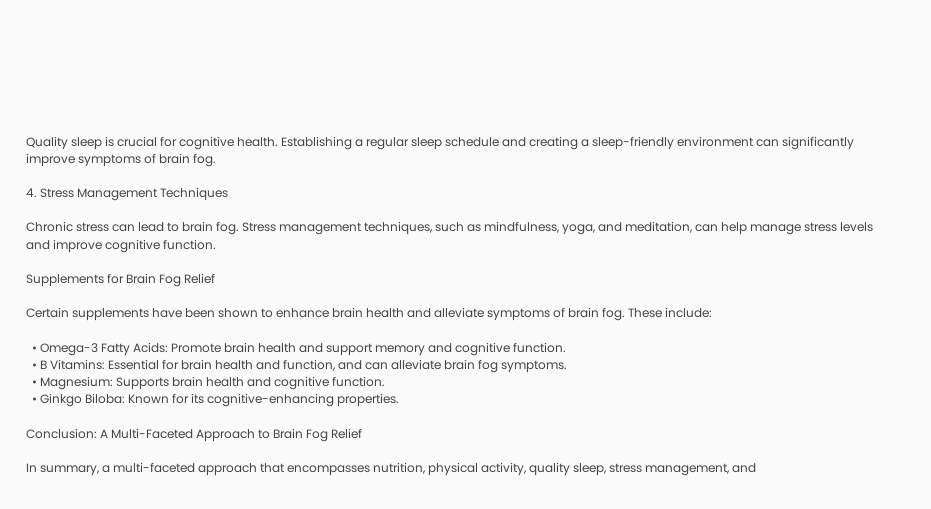Quality sleep is crucial for cognitive health. Establishing a regular sleep schedule and creating a sleep-friendly environment can significantly improve symptoms of brain fog.

4. Stress Management Techniques

Chronic stress can lead to brain fog. Stress management techniques, such as mindfulness, yoga, and meditation, can help manage stress levels and improve cognitive function.

Supplements for Brain Fog Relief

Certain supplements have been shown to enhance brain health and alleviate symptoms of brain fog. These include:

  • Omega-3 Fatty Acids: Promote brain health and support memory and cognitive function.
  • B Vitamins: Essential for brain health and function, and can alleviate brain fog symptoms.
  • Magnesium: Supports brain health and cognitive function.
  • Ginkgo Biloba: Known for its cognitive-enhancing properties.

Conclusion: A Multi-Faceted Approach to Brain Fog Relief

In summary, a multi-faceted approach that encompasses nutrition, physical activity, quality sleep, stress management, and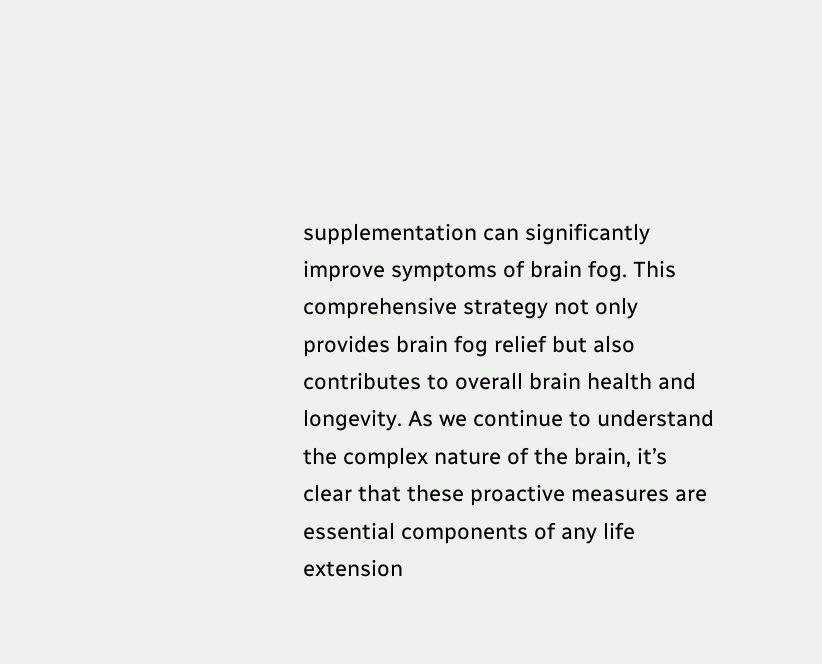supplementation can significantly improve symptoms of brain fog. This comprehensive strategy not only provides brain fog relief but also contributes to overall brain health and longevity. As we continue to understand the complex nature of the brain, it’s clear that these proactive measures are essential components of any life extension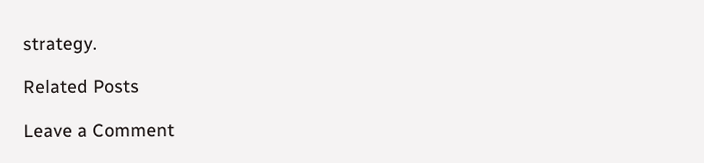strategy.

Related Posts

Leave a Comment